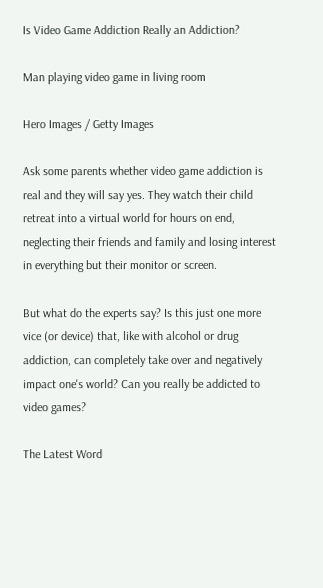Is Video Game Addiction Really an Addiction?

Man playing video game in living room

Hero Images / Getty Images

Ask some parents whether video game addiction is real and they will say yes. They watch their child retreat into a virtual world for hours on end, neglecting their friends and family and losing interest in everything but their monitor or screen.

But what do the experts say? Is this just one more vice (or device) that, like with alcohol or drug addiction, can completely take over and negatively impact one's world? Can you really be addicted to video games?

The Latest Word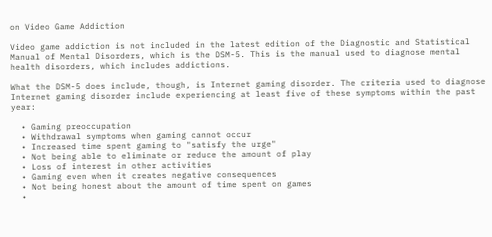on Video Game Addiction

Video game addiction is not included in the latest edition of the Diagnostic and Statistical Manual of Mental Disorders, which is the DSM-5. This is the manual used to diagnose mental health disorders, which includes addictions.

What the DSM-5 does include, though, is Internet gaming disorder. The criteria used to diagnose Internet gaming disorder include experiencing at least five of these symptoms within the past year:

  • Gaming preoccupation
  • Withdrawal symptoms when gaming cannot occur
  • Increased time spent gaming to "satisfy the urge"
  • Not being able to eliminate or reduce the amount of play
  • Loss of interest in other activities
  • Gaming even when it creates negative consequences
  • Not being honest about the amount of time spent on games
  •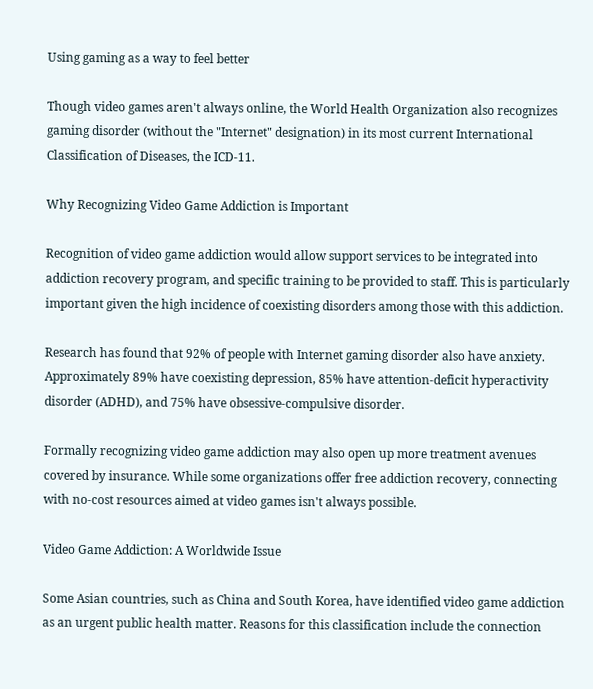Using gaming as a way to feel better

Though video games aren't always online, the World Health Organization also recognizes gaming disorder (without the "Internet" designation) in its most current International Classification of Diseases, the ICD-11.

Why Recognizing Video Game Addiction is Important

Recognition of video game addiction would allow support services to be integrated into addiction recovery program, and specific training to be provided to staff. This is particularly important given the high incidence of coexisting disorders among those with this addiction.

Research has found that 92% of people with Internet gaming disorder also have anxiety. Approximately 89% have coexisting depression, 85% have attention-deficit hyperactivity disorder (ADHD), and 75% have obsessive-compulsive disorder.

Formally recognizing video game addiction may also open up more treatment avenues covered by insurance. While some organizations offer free addiction recovery, connecting with no-cost resources aimed at video games isn't always possible.

Video Game Addiction: A Worldwide Issue

Some Asian countries, such as China and South Korea, have identified video game addiction as an urgent public health matter. Reasons for this classification include the connection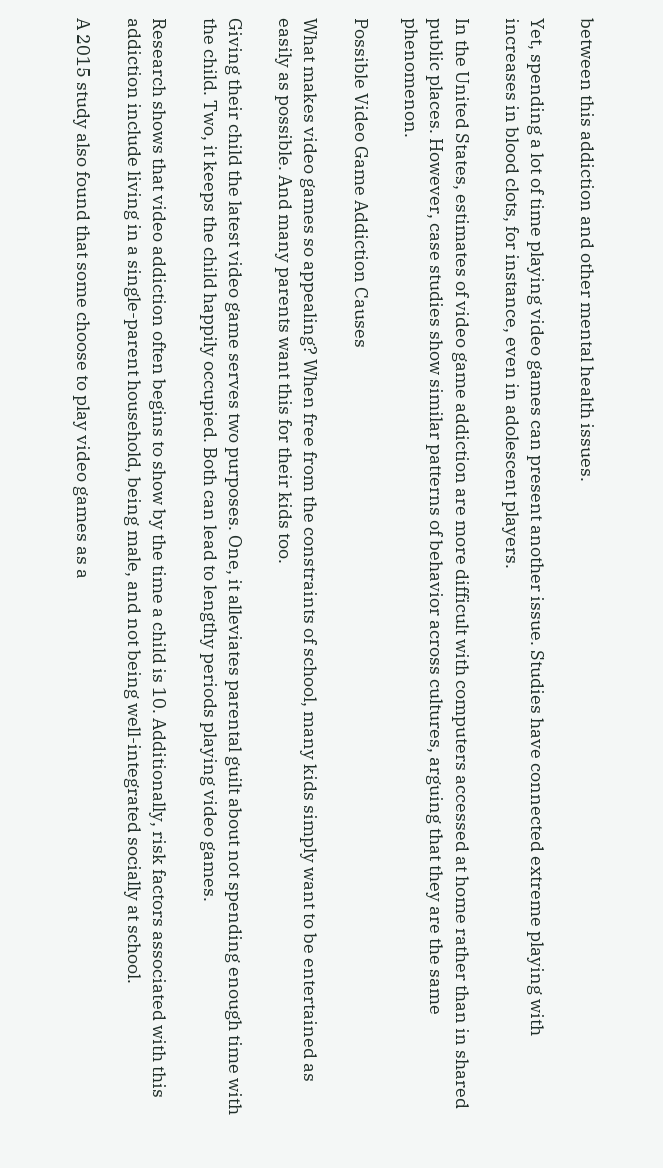between this addiction and other mental health issues.

Yet, spending a lot of time playing video games can present another issue. Studies have connected extreme playing with increases in blood clots, for instance, even in adolescent players.

In the United States, estimates of video game addiction are more difficult with computers accessed at home rather than in shared public places. However, case studies show similar patterns of behavior across cultures, arguing that they are the same phenomenon.

Possible Video Game Addiction Causes

What makes video games so appealing? When free from the constraints of school, many kids simply want to be entertained as easily as possible. And many parents want this for their kids too.

Giving their child the latest video game serves two purposes. One, it alleviates parental guilt about not spending enough time with the child. Two, it keeps the child happily occupied. Both can lead to lengthy periods playing video games.

Research shows that video addiction often begins to show by the time a child is 10. Additionally, risk factors associated with this addiction include living in a single-parent household, being male, and not being well-integrated socially at school.

A 2015 study also found that some choose to play video games as a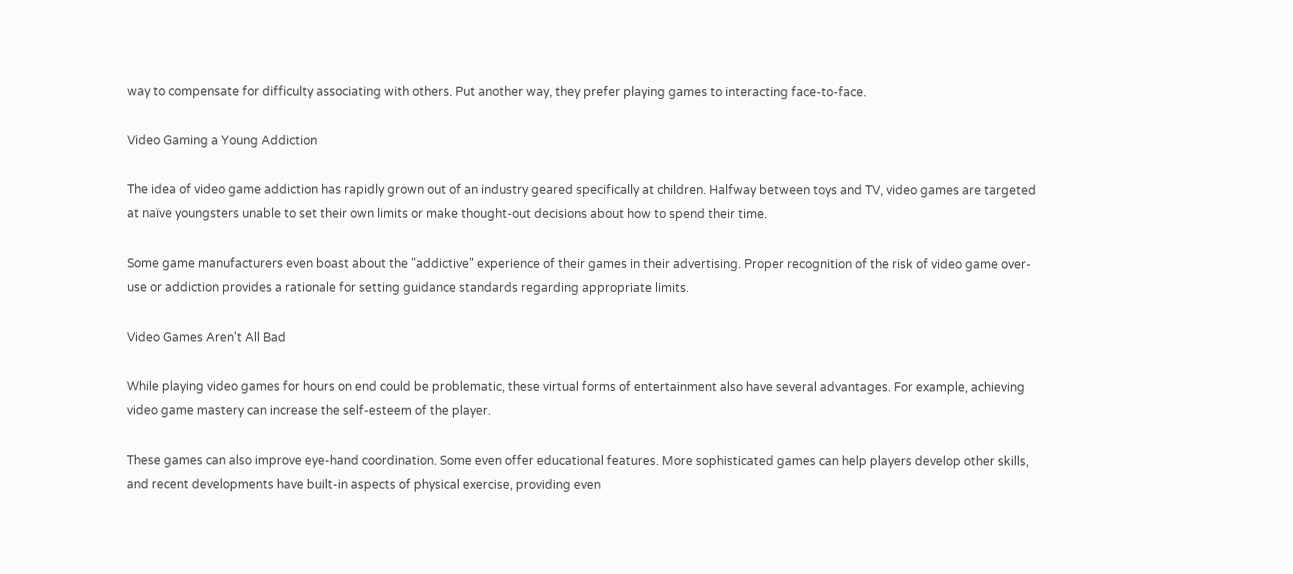way to compensate for difficulty associating with others. Put another way, they prefer playing games to interacting face-to-face.

Video Gaming a Young Addiction

The idea of video game addiction has rapidly grown out of an industry geared specifically at children. Halfway between toys and TV, video games are targeted at naïve youngsters unable to set their own limits or make thought-out decisions about how to spend their time.

Some game manufacturers even boast about the "addictive" experience of their games in their advertising. Proper recognition of the risk of video game over-use or addiction provides a rationale for setting guidance standards regarding appropriate limits.

Video Games Aren't All Bad

While playing video games for hours on end could be problematic, these virtual forms of entertainment also have several advantages. For example, achieving video game mastery can increase the self-esteem of the player.

These games can also improve eye-hand coordination. Some even offer educational features. More sophisticated games can help players develop other skills, and recent developments have built-in aspects of physical exercise, providing even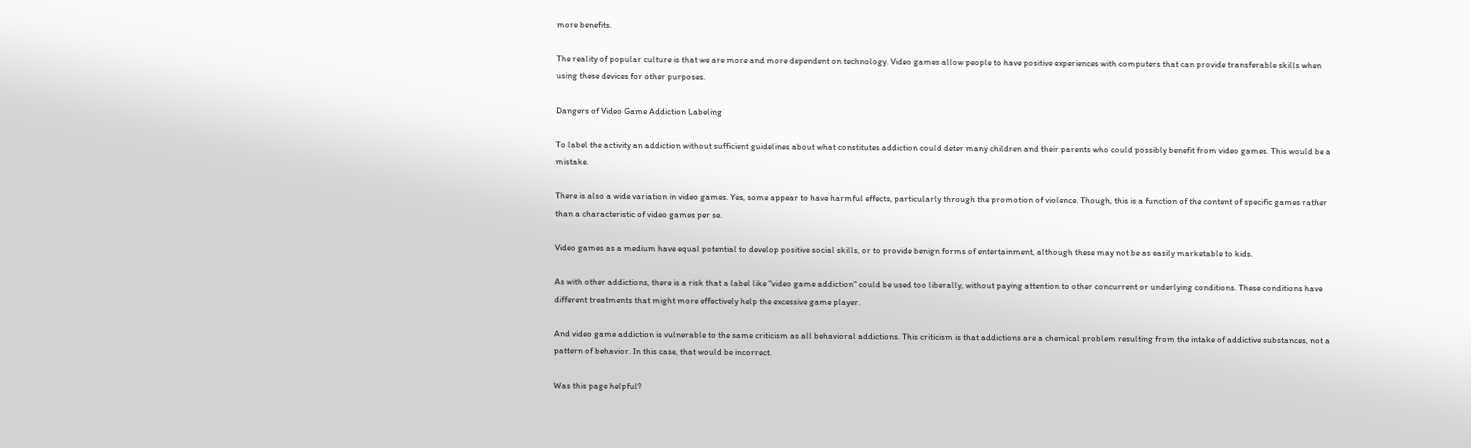more benefits.

The reality of popular culture is that we are more and more dependent on technology. Video games allow people to have positive experiences with computers that can provide transferable skills when using these devices for other purposes.

Dangers of Video Game Addiction Labeling

To label the activity an addiction without sufficient guidelines about what constitutes addiction could deter many children and their parents who could possibly benefit from video games. This would be a mistake.

There is also a wide variation in video games. Yes, some appear to have harmful effects, particularly through the promotion of violence. Though, this is a function of the content of specific games rather than a characteristic of video games per se.

Video games as a medium have equal potential to develop positive social skills, or to provide benign forms of entertainment, although these may not be as easily marketable to kids.

As with other addictions, there is a risk that a label like "video game addiction" could be used too liberally, without paying attention to other concurrent or underlying conditions. These conditions have different treatments that might more effectively help the excessive game player.

And video game addiction is vulnerable to the same criticism as all behavioral addictions. This criticism is that addictions are a chemical problem resulting from the intake of addictive substances, not a pattern of behavior. In this case, that would be incorrect.

Was this page helpful?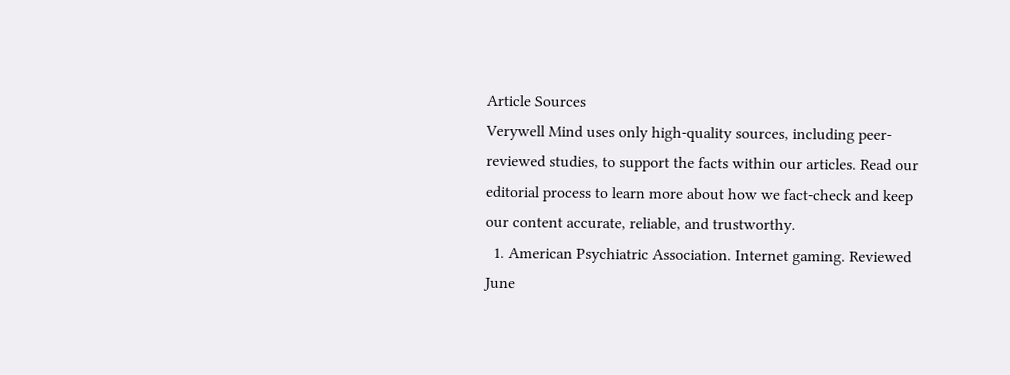Article Sources
Verywell Mind uses only high-quality sources, including peer-reviewed studies, to support the facts within our articles. Read our editorial process to learn more about how we fact-check and keep our content accurate, reliable, and trustworthy.
  1. American Psychiatric Association. Internet gaming. Reviewed June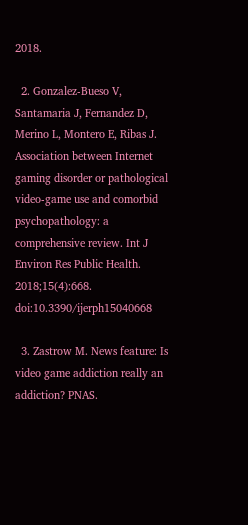2018.

  2. Gonzalez-Bueso V, Santamaria J, Fernandez D, Merino L, Montero E, Ribas J. Association between Internet gaming disorder or pathological video-game use and comorbid psychopathology: a comprehensive review. Int J Environ Res Public Health. 2018;15(4):668. doi:10.3390/ijerph15040668

  3. Zastrow M. News feature: Is video game addiction really an addiction? PNAS.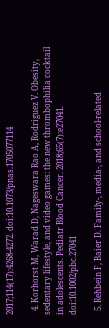2017;114(17):4268-4272. doi:10.1073/pnas.1705077114

  4. Korhorst M, Warad D, Nageswara Rao A, Rodriguez V. Obesity, sedentary lifestyle, and video games: the new thrombophilia cocktail in adolescents. Pediatr Blood Cancer. 2018;65(7):e27041. doi:10.1002/pbc.27041

  5. Rehbein F, Baier D. Family-, media-, and school-related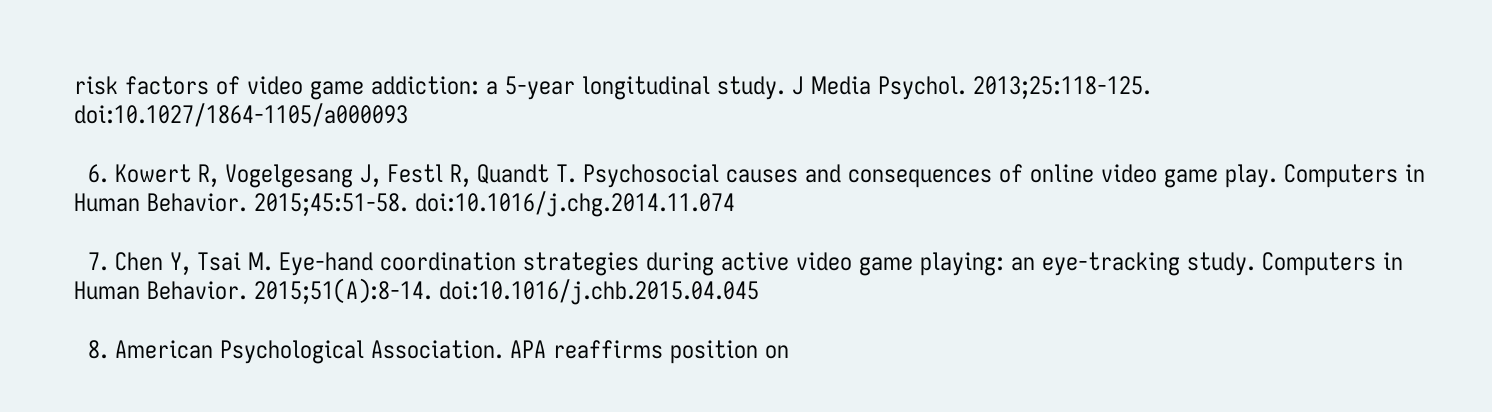risk factors of video game addiction: a 5-year longitudinal study. J Media Psychol. 2013;25:118-125. doi:10.1027/1864-1105/a000093

  6. Kowert R, Vogelgesang J, Festl R, Quandt T. Psychosocial causes and consequences of online video game play. Computers in Human Behavior. 2015;45:51-58. doi:10.1016/j.chg.2014.11.074

  7. Chen Y, Tsai M. Eye-hand coordination strategies during active video game playing: an eye-tracking study. Computers in Human Behavior. 2015;51(A):8-14. doi:10.1016/j.chb.2015.04.045

  8. American Psychological Association. APA reaffirms position on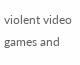violent video games and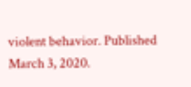violent behavior. Published March 3, 2020.